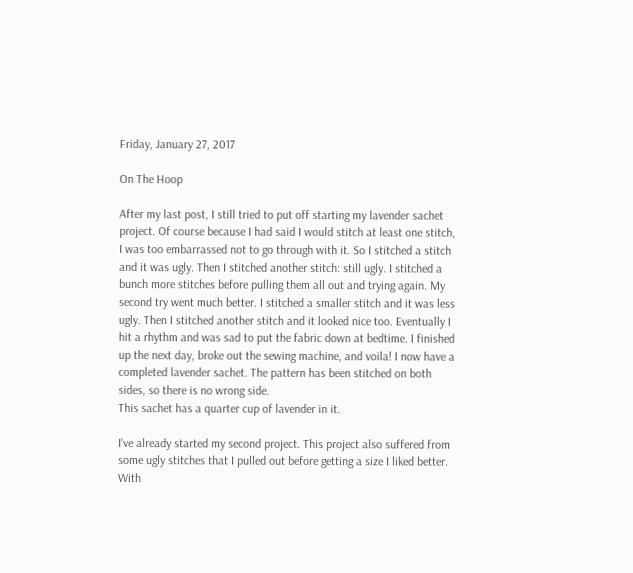Friday, January 27, 2017

On The Hoop

After my last post, I still tried to put off starting my lavender sachet project. Of course because I had said I would stitch at least one stitch, I was too embarrassed not to go through with it. So I stitched a stitch and it was ugly. Then I stitched another stitch: still ugly. I stitched a bunch more stitches before pulling them all out and trying again. My second try went much better. I stitched a smaller stitch and it was less ugly. Then I stitched another stitch and it looked nice too. Eventually I hit a rhythm and was sad to put the fabric down at bedtime. I finished up the next day, broke out the sewing machine, and voila! I now have a completed lavender sachet. The pattern has been stitched on both sides, so there is no wrong side.
This sachet has a quarter cup of lavender in it.

I've already started my second project. This project also suffered from some ugly stitches that I pulled out before getting a size I liked better.
With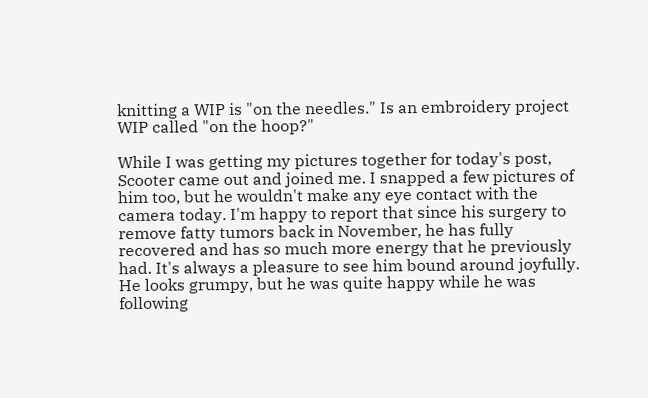knitting a WIP is "on the needles." Is an embroidery project WIP called "on the hoop?"

While I was getting my pictures together for today's post, Scooter came out and joined me. I snapped a few pictures of him too, but he wouldn't make any eye contact with the camera today. I'm happy to report that since his surgery to remove fatty tumors back in November, he has fully recovered and has so much more energy that he previously had. It's always a pleasure to see him bound around joyfully.
He looks grumpy, but he was quite happy while he was following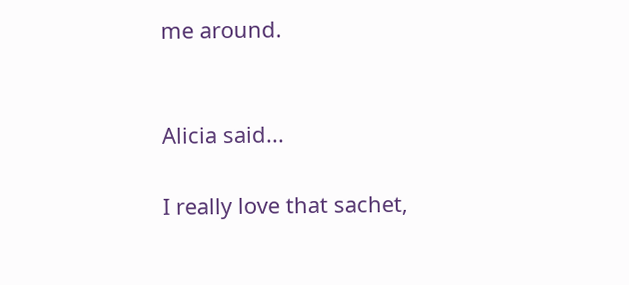me around.


Alicia said...

I really love that sachet,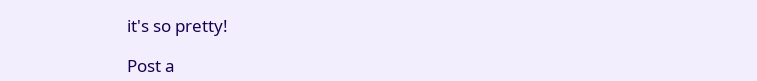it's so pretty!

Post a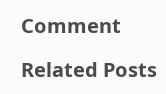Comment

Related Posts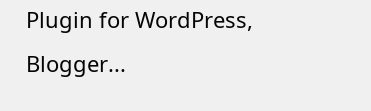Plugin for WordPress, Blogger...